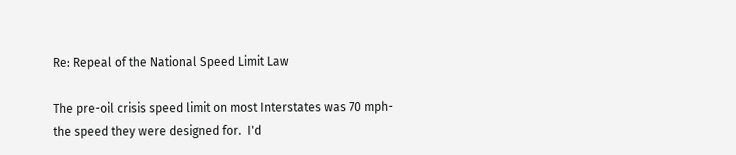Re: Repeal of the National Speed Limit Law

The pre-oil crisis speed limit on most Interstates was 70 mph-
the speed they were designed for.  I'd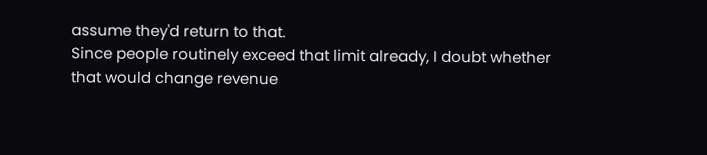assume they'd return to that.
Since people routinely exceed that limit already, I doubt whether
that would change revenue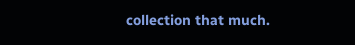collection that much.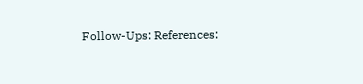Follow-Ups: References: